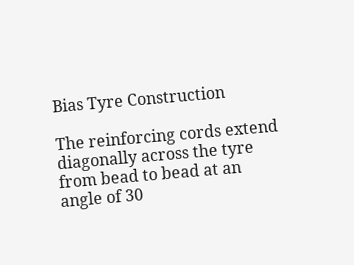Bias Tyre Construction

The reinforcing cords extend diagonally across the tyre from bead to bead at an angle of 30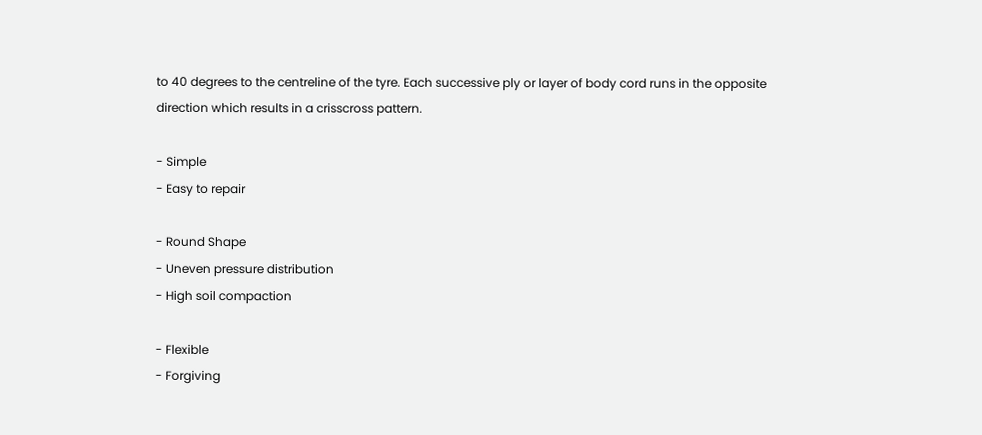to 40 degrees to the centreline of the tyre. Each successive ply or layer of body cord runs in the opposite direction which results in a crisscross pattern.

- Simple
- Easy to repair

- Round Shape
- Uneven pressure distribution
- High soil compaction

- Flexible
- Forgiving